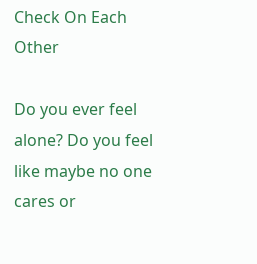Check On Each Other

Do you ever feel alone? Do you feel like maybe no one cares or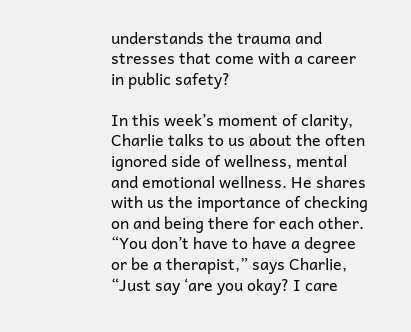understands the trauma and stresses that come with a career in public safety?

In this week’s moment of clarity, Charlie talks to us about the often ignored side of wellness, mental and emotional wellness. He shares with us the importance of checking on and being there for each other. “You don’t have to have a degree or be a therapist,” says Charlie, “Just say ‘are you okay? I care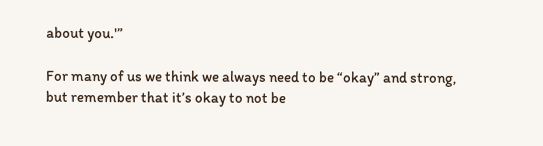about you.'”

For many of us we think we always need to be “okay” and strong, but remember that it’s okay to not be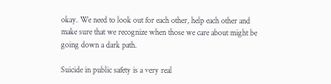okay. We need to look out for each other, help each other and make sure that we recognize when those we care about might be going down a dark path.

Suicide in public safety is a very real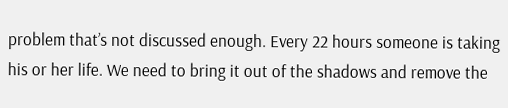problem that’s not discussed enough. Every 22 hours someone is taking his or her life. We need to bring it out of the shadows and remove the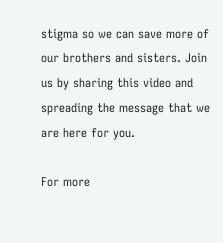stigma so we can save more of our brothers and sisters. Join us by sharing this video and spreading the message that we are here for you.

For more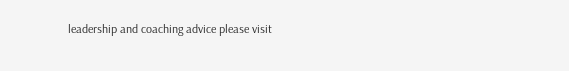leadership and coaching advice please visit